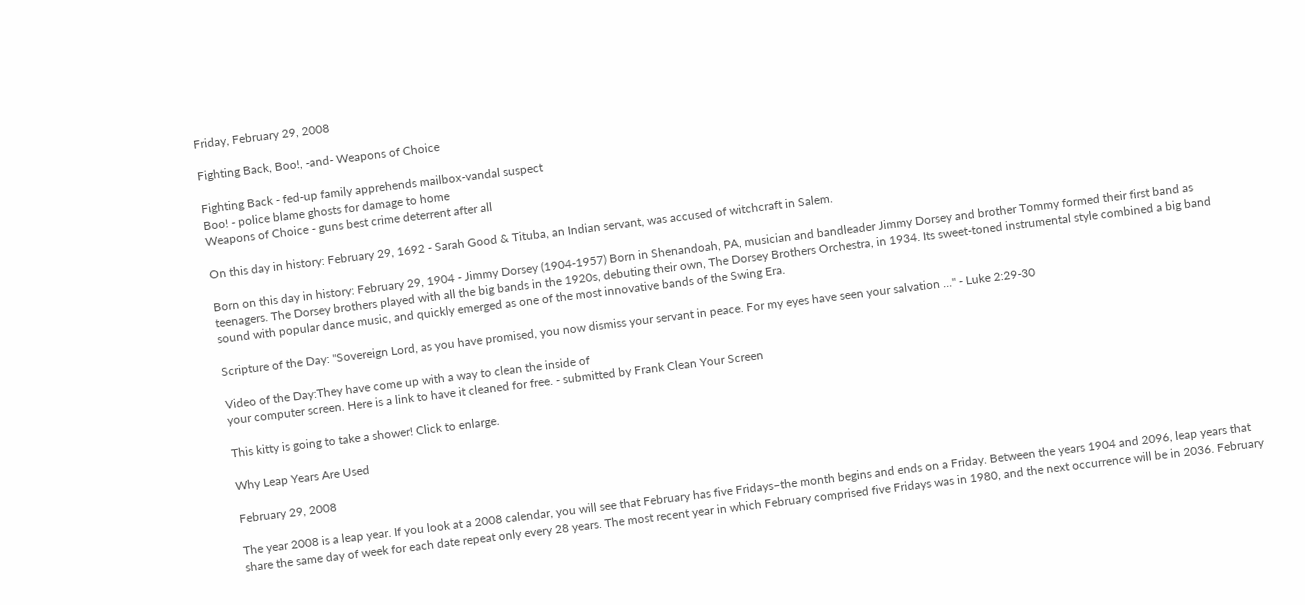Friday, February 29, 2008

Fighting Back, Boo!, -and- Weapons of Choice

Fighting Back - fed-up family apprehends mailbox-vandal suspect
Boo! - police blame ghosts for damage to home
Weapons of Choice - guns best crime deterrent after all

On this day in history: February 29, 1692 - Sarah Good & Tituba, an Indian servant, was accused of witchcraft in Salem.

Born on this day in history: February 29, 1904 - Jimmy Dorsey (1904-1957) Born in Shenandoah, PA, musician and bandleader Jimmy Dorsey and brother Tommy formed their first band as teenagers. The Dorsey brothers played with all the big bands in the 1920s, debuting their own, The Dorsey Brothers Orchestra, in 1934. Its sweet-toned instrumental style combined a big band sound with popular dance music, and quickly emerged as one of the most innovative bands of the Swing Era.

Scripture of the Day: "Sovereign Lord, as you have promised, you now dismiss your servant in peace. For my eyes have seen your salvation ..." - Luke 2:29-30

Video of the Day:They have come up with a way to clean the inside of
your computer screen. Here is a link to have it cleaned for free. - submitted by Frank Clean Your Screen

This kitty is going to take a shower! Click to enlarge.

Why Leap Years Are Used

February 29, 2008

The year 2008 is a leap year. If you look at a 2008 calendar, you will see that February has five Fridays–the month begins and ends on a Friday. Between the years 1904 and 2096, leap years that share the same day of week for each date repeat only every 28 years. The most recent year in which February comprised five Fridays was in 1980, and the next occurrence will be in 2036. February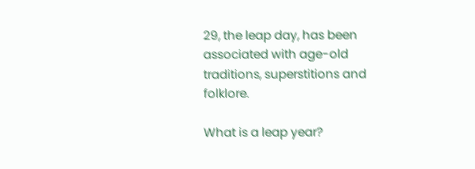29, the leap day, has been associated with age-old traditions, superstitions and folklore.

What is a leap year?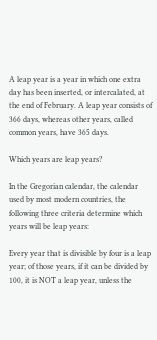A leap year is a year in which one extra day has been inserted, or intercalated, at the end of February. A leap year consists of 366 days, whereas other years, called common years, have 365 days.

Which years are leap years?

In the Gregorian calendar, the calendar used by most modern countries, the following three criteria determine which years will be leap years:

Every year that is divisible by four is a leap year; of those years, if it can be divided by 100, it is NOT a leap year, unless the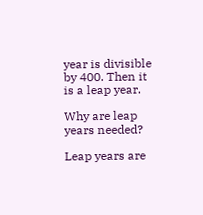year is divisible by 400. Then it is a leap year.

Why are leap years needed?

Leap years are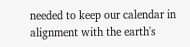needed to keep our calendar in alignment with the earth's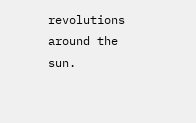revolutions around the sun.